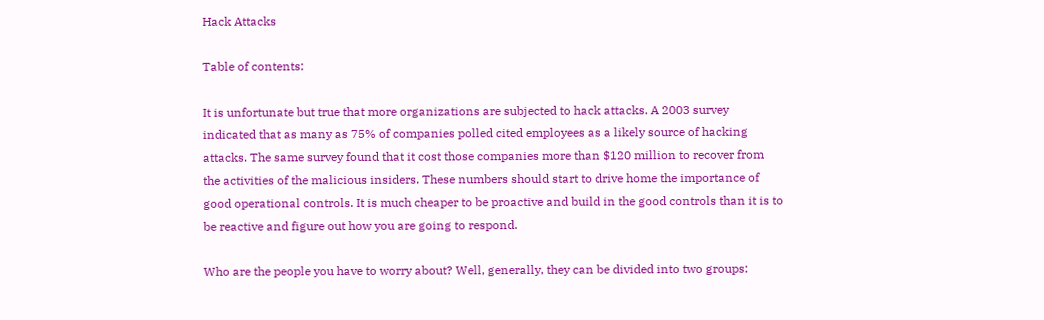Hack Attacks

Table of contents:

It is unfortunate but true that more organizations are subjected to hack attacks. A 2003 survey indicated that as many as 75% of companies polled cited employees as a likely source of hacking attacks. The same survey found that it cost those companies more than $120 million to recover from the activities of the malicious insiders. These numbers should start to drive home the importance of good operational controls. It is much cheaper to be proactive and build in the good controls than it is to be reactive and figure out how you are going to respond.

Who are the people you have to worry about? Well, generally, they can be divided into two groups: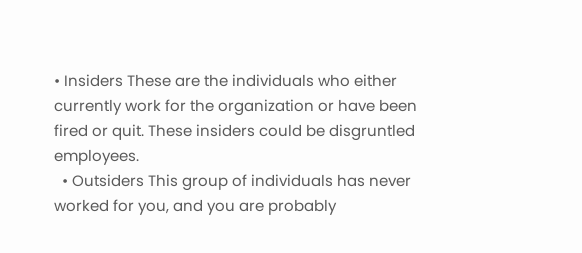• Insiders These are the individuals who either currently work for the organization or have been fired or quit. These insiders could be disgruntled employees.
  • Outsiders This group of individuals has never worked for you, and you are probably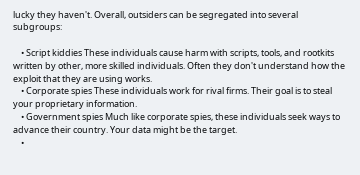lucky they haven't. Overall, outsiders can be segregated into several subgroups:

    • Script kiddies These individuals cause harm with scripts, tools, and rootkits written by other, more skilled individuals. Often they don't understand how the exploit that they are using works.
    • Corporate spies These individuals work for rival firms. Their goal is to steal your proprietary information.
    • Government spies Much like corporate spies, these individuals seek ways to advance their country. Your data might be the target.
    •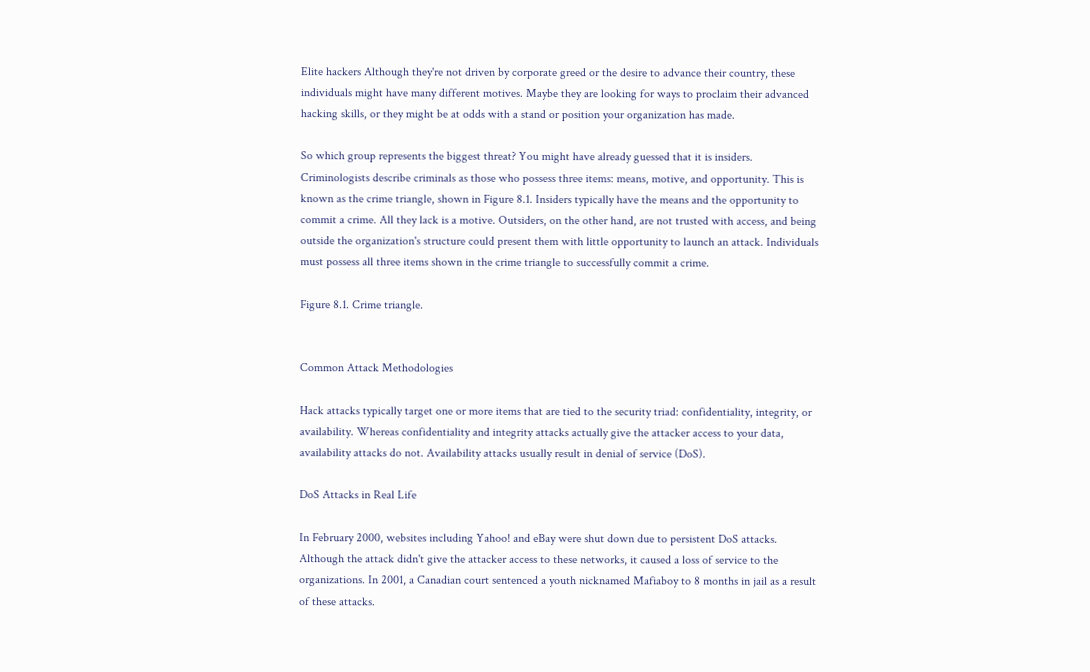Elite hackers Although they're not driven by corporate greed or the desire to advance their country, these individuals might have many different motives. Maybe they are looking for ways to proclaim their advanced hacking skills, or they might be at odds with a stand or position your organization has made.

So which group represents the biggest threat? You might have already guessed that it is insiders. Criminologists describe criminals as those who possess three items: means, motive, and opportunity. This is known as the crime triangle, shown in Figure 8.1. Insiders typically have the means and the opportunity to commit a crime. All they lack is a motive. Outsiders, on the other hand, are not trusted with access, and being outside the organization's structure could present them with little opportunity to launch an attack. Individuals must possess all three items shown in the crime triangle to successfully commit a crime.

Figure 8.1. Crime triangle.


Common Attack Methodologies

Hack attacks typically target one or more items that are tied to the security triad: confidentiality, integrity, or availability. Whereas confidentiality and integrity attacks actually give the attacker access to your data, availability attacks do not. Availability attacks usually result in denial of service (DoS).

DoS Attacks in Real Life

In February 2000, websites including Yahoo! and eBay were shut down due to persistent DoS attacks. Although the attack didn't give the attacker access to these networks, it caused a loss of service to the organizations. In 2001, a Canadian court sentenced a youth nicknamed Mafiaboy to 8 months in jail as a result of these attacks.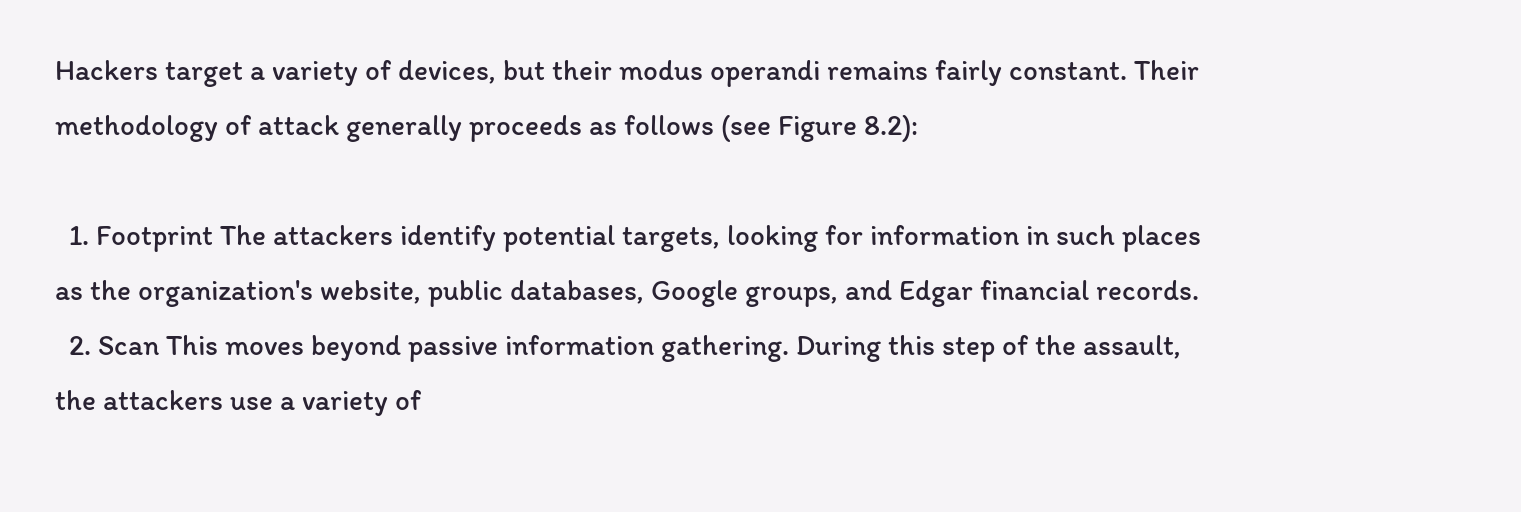Hackers target a variety of devices, but their modus operandi remains fairly constant. Their methodology of attack generally proceeds as follows (see Figure 8.2):

  1. Footprint The attackers identify potential targets, looking for information in such places as the organization's website, public databases, Google groups, and Edgar financial records.
  2. Scan This moves beyond passive information gathering. During this step of the assault, the attackers use a variety of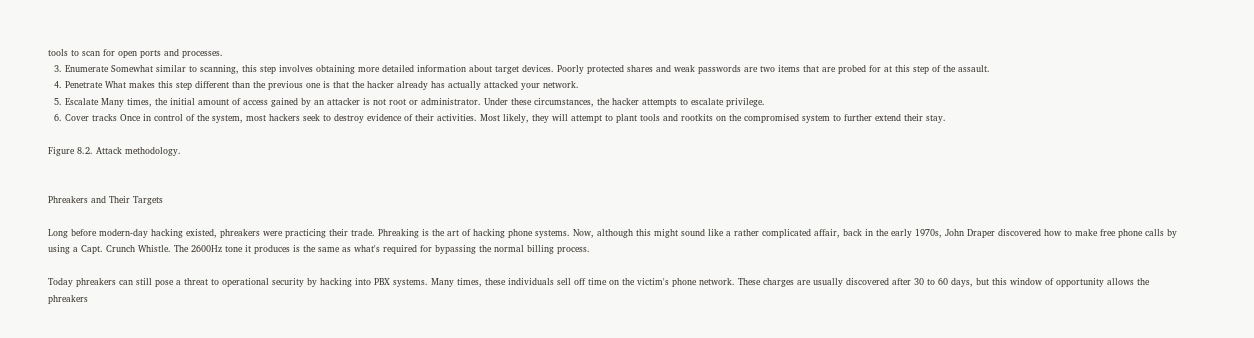tools to scan for open ports and processes.
  3. Enumerate Somewhat similar to scanning, this step involves obtaining more detailed information about target devices. Poorly protected shares and weak passwords are two items that are probed for at this step of the assault.
  4. Penetrate What makes this step different than the previous one is that the hacker already has actually attacked your network.
  5. Escalate Many times, the initial amount of access gained by an attacker is not root or administrator. Under these circumstances, the hacker attempts to escalate privilege.
  6. Cover tracks Once in control of the system, most hackers seek to destroy evidence of their activities. Most likely, they will attempt to plant tools and rootkits on the compromised system to further extend their stay.

Figure 8.2. Attack methodology.


Phreakers and Their Targets

Long before modern-day hacking existed, phreakers were practicing their trade. Phreaking is the art of hacking phone systems. Now, although this might sound like a rather complicated affair, back in the early 1970s, John Draper discovered how to make free phone calls by using a Capt. Crunch Whistle. The 2600Hz tone it produces is the same as what's required for bypassing the normal billing process.

Today phreakers can still pose a threat to operational security by hacking into PBX systems. Many times, these individuals sell off time on the victim's phone network. These charges are usually discovered after 30 to 60 days, but this window of opportunity allows the phreakers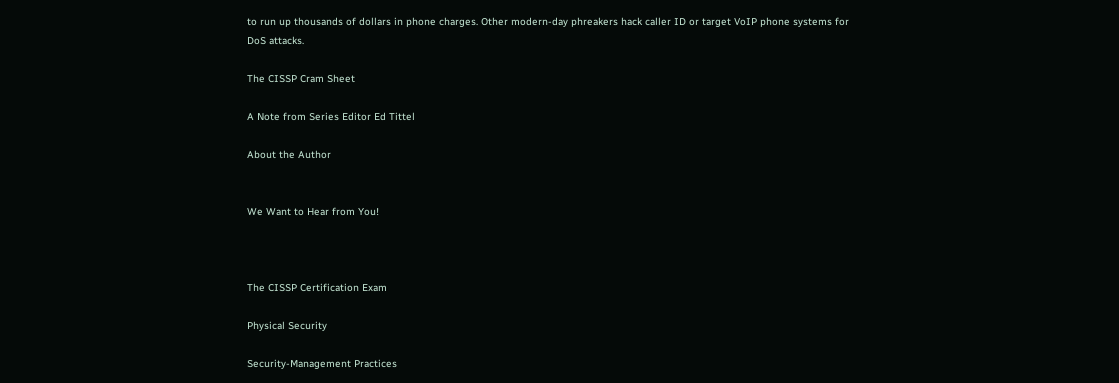to run up thousands of dollars in phone charges. Other modern-day phreakers hack caller ID or target VoIP phone systems for DoS attacks.

The CISSP Cram Sheet

A Note from Series Editor Ed Tittel

About the Author


We Want to Hear from You!



The CISSP Certification Exam

Physical Security

Security-Management Practices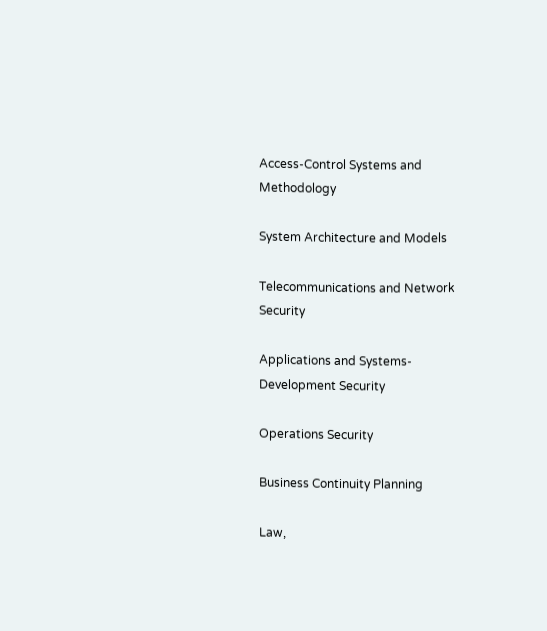Access-Control Systems and Methodology

System Architecture and Models

Telecommunications and Network Security

Applications and Systems-Development Security

Operations Security

Business Continuity Planning

Law,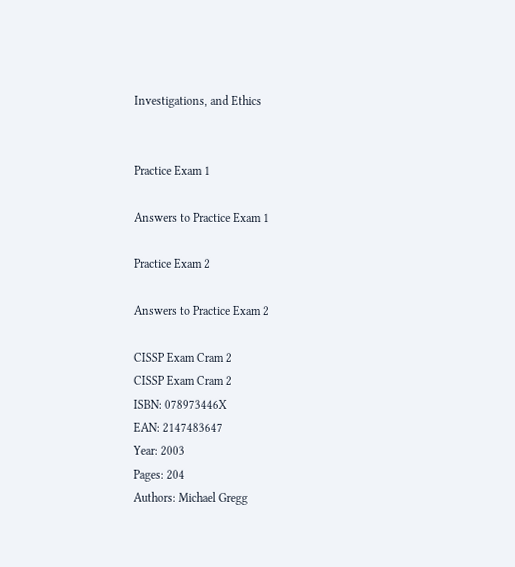Investigations, and Ethics


Practice Exam 1

Answers to Practice Exam 1

Practice Exam 2

Answers to Practice Exam 2

CISSP Exam Cram 2
CISSP Exam Cram 2
ISBN: 078973446X
EAN: 2147483647
Year: 2003
Pages: 204
Authors: Michael Gregg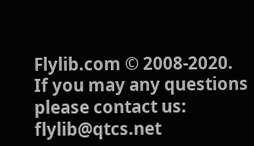Flylib.com © 2008-2020.
If you may any questions please contact us: flylib@qtcs.net